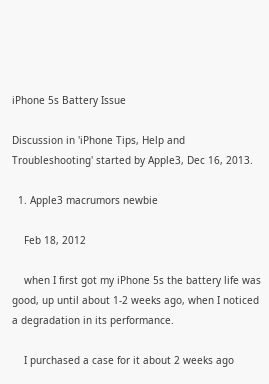iPhone 5s Battery Issue

Discussion in 'iPhone Tips, Help and Troubleshooting' started by Apple3, Dec 16, 2013.

  1. Apple3 macrumors newbie

    Feb 18, 2012

    when I first got my iPhone 5s the battery life was good, up until about 1-2 weeks ago, when I noticed a degradation in its performance.

    I purchased a case for it about 2 weeks ago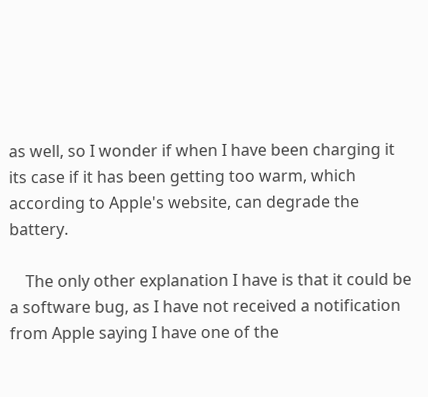as well, so I wonder if when I have been charging it its case if it has been getting too warm, which according to Apple's website, can degrade the battery.

    The only other explanation I have is that it could be a software bug, as I have not received a notification from Apple saying I have one of the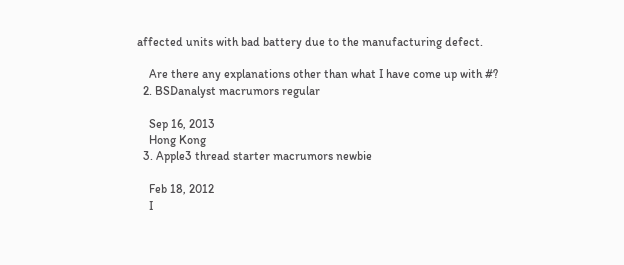affected units with bad battery due to the manufacturing defect.

    Are there any explanations other than what I have come up with #?
  2. BSDanalyst macrumors regular

    Sep 16, 2013
    Hong Kong
  3. Apple3 thread starter macrumors newbie

    Feb 18, 2012
    I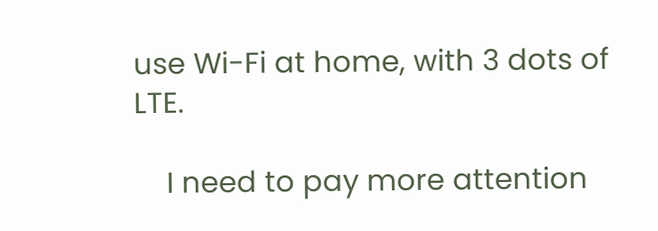use Wi-Fi at home, with 3 dots of LTE.

    I need to pay more attention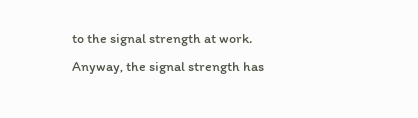to the signal strength at work. Anyway, the signal strength has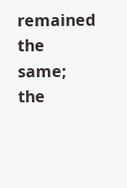remained the same; the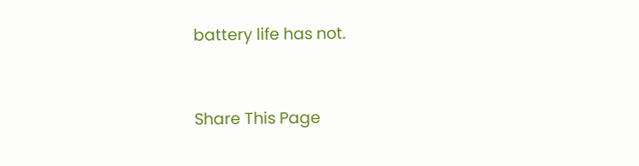battery life has not.


Share This Page